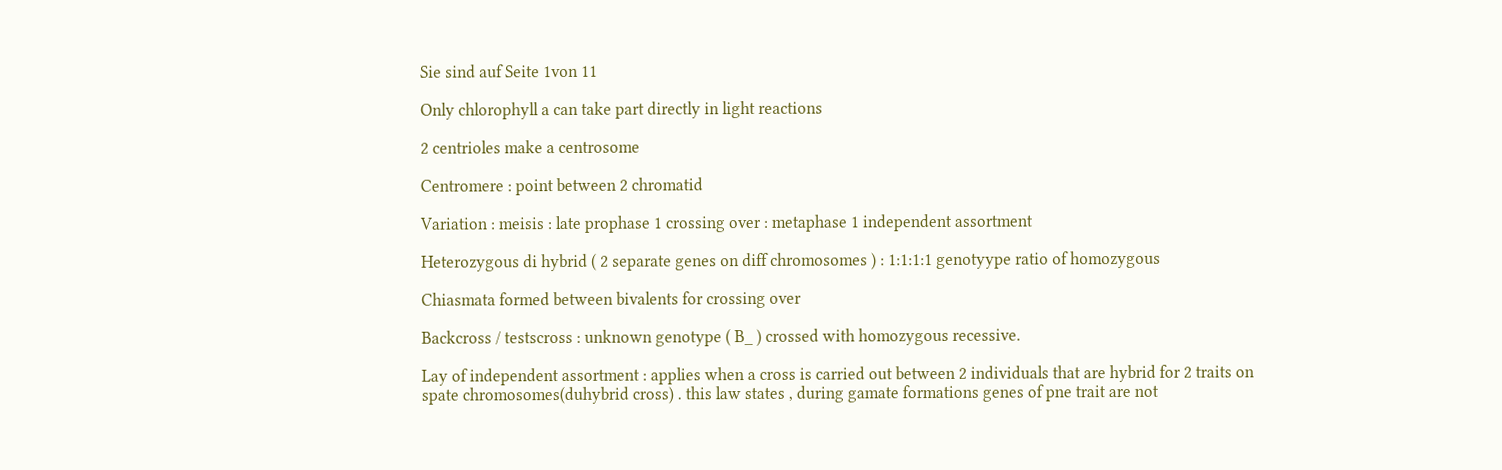Sie sind auf Seite 1von 11

Only chlorophyll a can take part directly in light reactions

2 centrioles make a centrosome

Centromere : point between 2 chromatid

Variation : meisis : late prophase 1 crossing over : metaphase 1 independent assortment

Heterozygous di hybrid ( 2 separate genes on diff chromosomes ) : 1:1:1:1 genotyype ratio of homozygous

Chiasmata formed between bivalents for crossing over

Backcross / testscross : unknown genotype ( B_ ) crossed with homozygous recessive.

Lay of independent assortment : applies when a cross is carried out between 2 individuals that are hybrid for 2 traits on
spate chromosomes(duhybrid cross) . this law states , during gamate formations genes of pne trait are not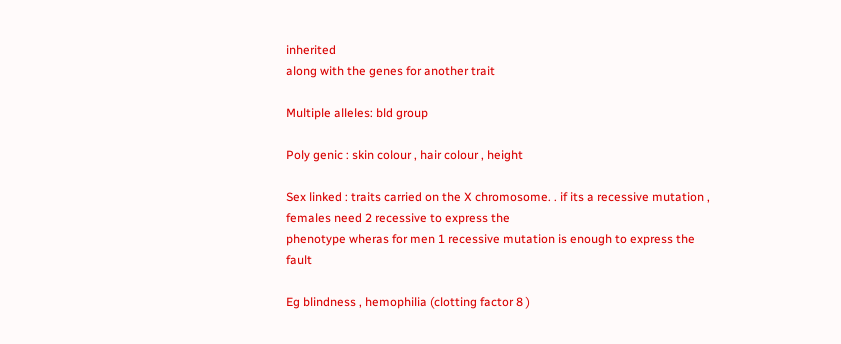inherited
along with the genes for another trait

Multiple alleles: bld group

Poly genic : skin colour , hair colour , height

Sex linked : traits carried on the X chromosome. . if its a recessive mutation , females need 2 recessive to express the
phenotype wheras for men 1 recessive mutation is enough to express the fault

Eg blindness , hemophilia (clotting factor 8 )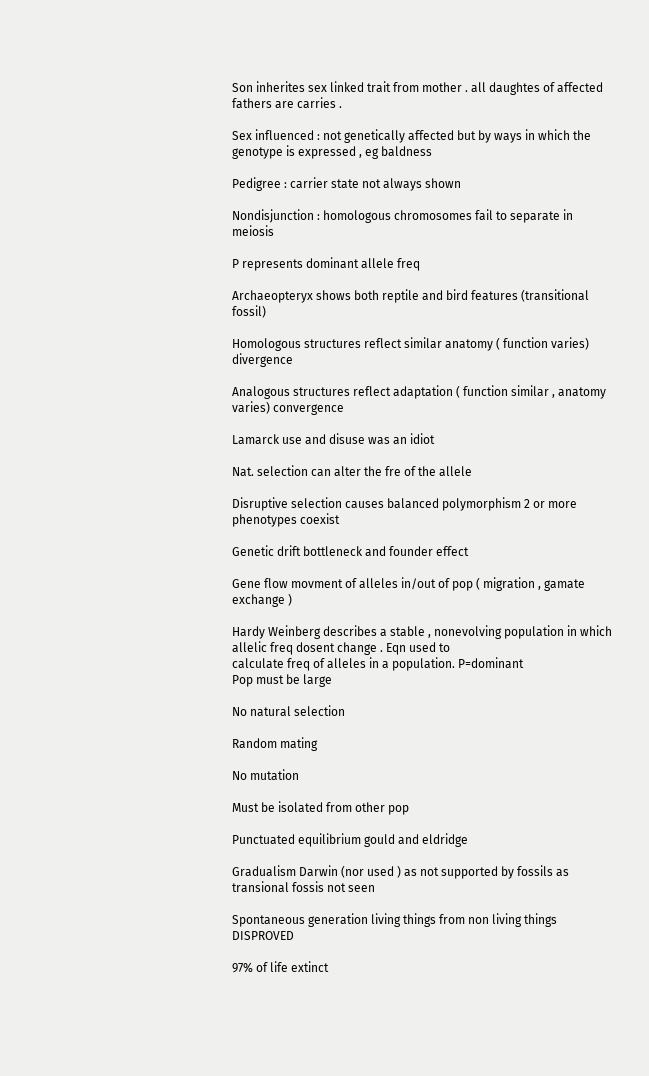Son inherites sex linked trait from mother . all daughtes of affected fathers are carries .

Sex influenced : not genetically affected but by ways in which the genotype is expressed , eg baldness

Pedigree : carrier state not always shown

Nondisjunction : homologous chromosomes fail to separate in meiosis

P represents dominant allele freq

Archaeopteryx shows both reptile and bird features (transitional fossil)

Homologous structures reflect similar anatomy ( function varies) divergence

Analogous structures reflect adaptation ( function similar , anatomy varies) convergence

Lamarck use and disuse was an idiot

Nat. selection can alter the fre of the allele

Disruptive selection causes balanced polymorphism 2 or more phenotypes coexist

Genetic drift bottleneck and founder effect

Gene flow movment of alleles in/out of pop ( migration , gamate exchange )

Hardy Weinberg describes a stable , nonevolving population in which allelic freq dosent change . Eqn used to
calculate freq of alleles in a population. P=dominant
Pop must be large

No natural selection

Random mating

No mutation

Must be isolated from other pop

Punctuated equilibrium gould and eldridge

Gradualism Darwin (nor used ) as not supported by fossils as transional fossis not seen

Spontaneous generation living things from non living things DISPROVED

97% of life extinct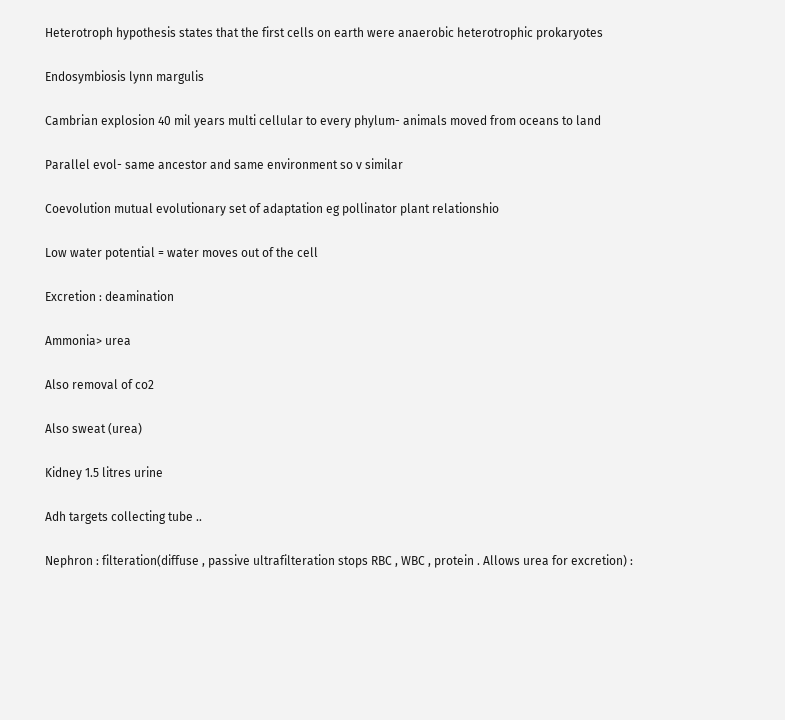Heterotroph hypothesis states that the first cells on earth were anaerobic heterotrophic prokaryotes

Endosymbiosis lynn margulis

Cambrian explosion 40 mil years multi cellular to every phylum- animals moved from oceans to land

Parallel evol- same ancestor and same environment so v similar

Coevolution mutual evolutionary set of adaptation eg pollinator plant relationshio

Low water potential = water moves out of the cell

Excretion : deamination

Ammonia> urea

Also removal of co2

Also sweat (urea)

Kidney 1.5 litres urine

Adh targets collecting tube ..

Nephron : filteration(diffuse , passive ultrafilteration stops RBC , WBC , protein . Allows urea for excretion) :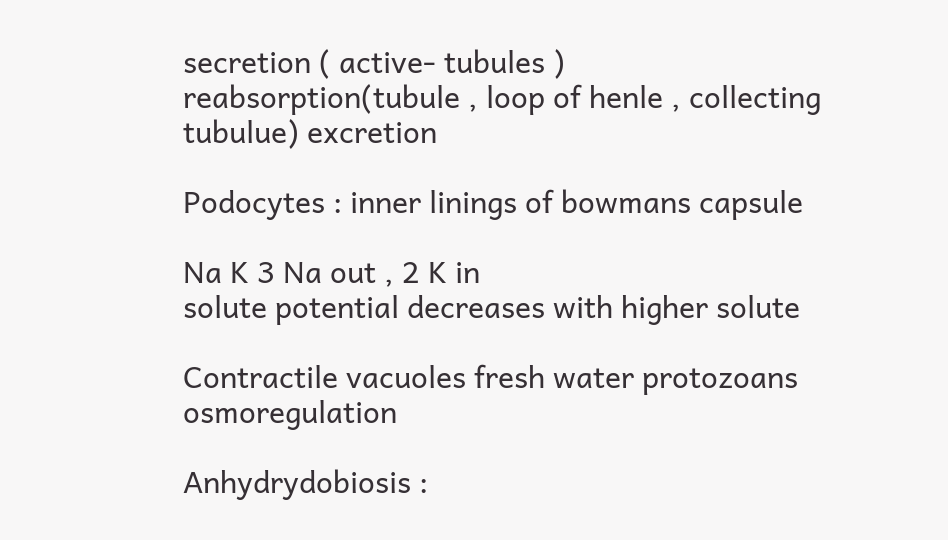secretion ( active- tubules ) reabsorption(tubule , loop of henle , collecting tubulue) excretion

Podocytes : inner linings of bowmans capsule

Na K 3 Na out , 2 K in
solute potential decreases with higher solute

Contractile vacuoles fresh water protozoans osmoregulation

Anhydrydobiosis :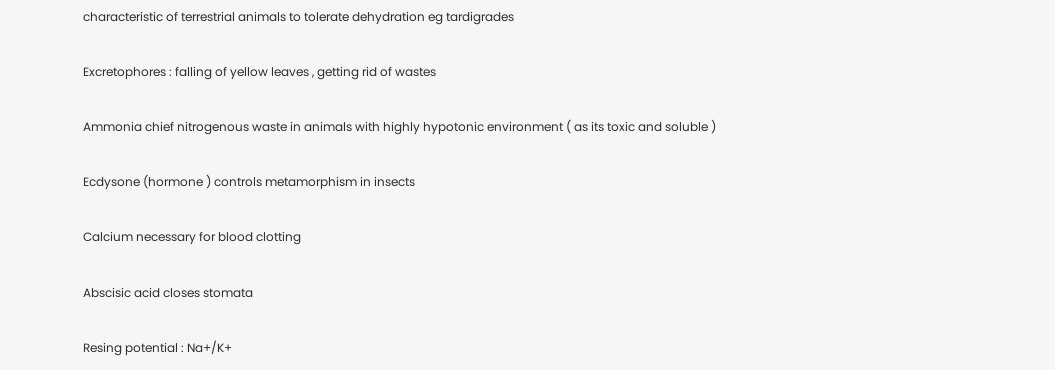characteristic of terrestrial animals to tolerate dehydration eg tardigrades

Excretophores : falling of yellow leaves , getting rid of wastes

Ammonia chief nitrogenous waste in animals with highly hypotonic environment ( as its toxic and soluble )

Ecdysone (hormone ) controls metamorphism in insects

Calcium necessary for blood clotting

Abscisic acid closes stomata

Resing potential : Na+/K+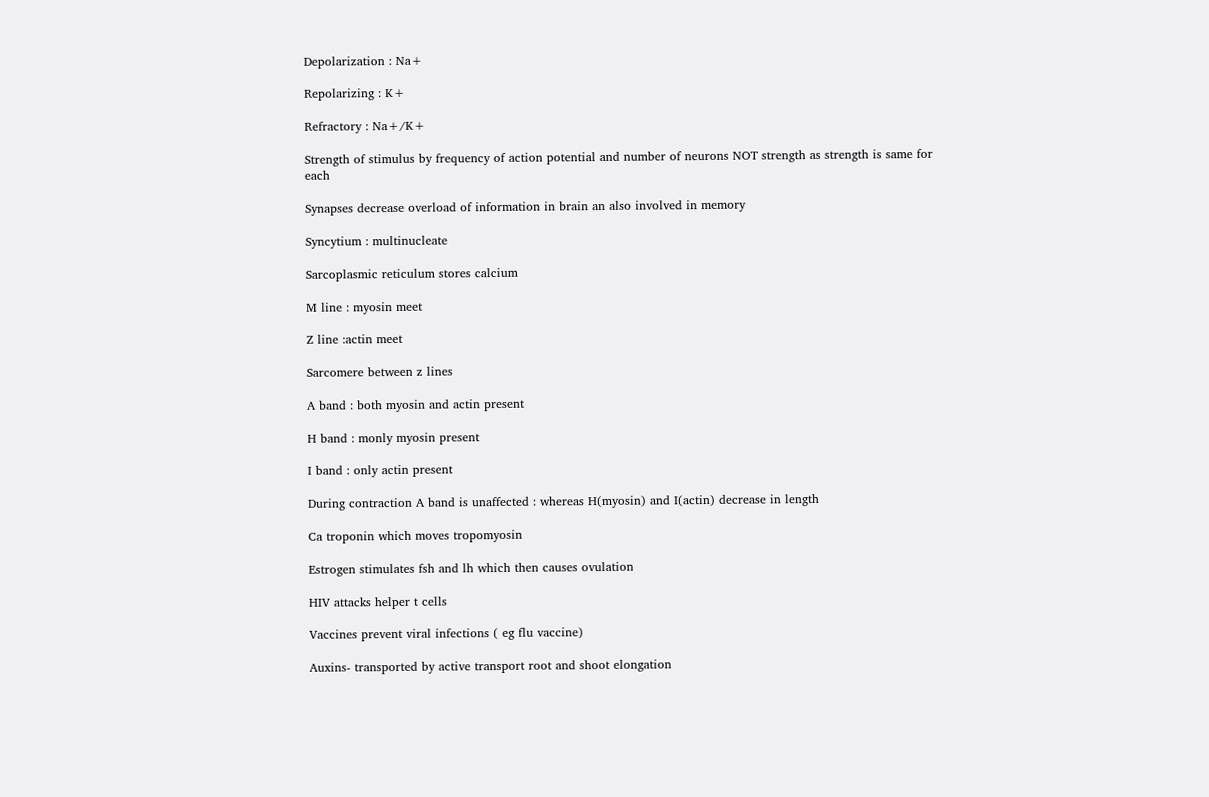Depolarization : Na+

Repolarizing : K+

Refractory : Na+/K+

Strength of stimulus by frequency of action potential and number of neurons NOT strength as strength is same for each

Synapses decrease overload of information in brain an also involved in memory

Syncytium : multinucleate

Sarcoplasmic reticulum stores calcium

M line : myosin meet

Z line :actin meet

Sarcomere between z lines

A band : both myosin and actin present

H band : monly myosin present

I band : only actin present

During contraction A band is unaffected : whereas H(myosin) and I(actin) decrease in length

Ca troponin which moves tropomyosin

Estrogen stimulates fsh and lh which then causes ovulation

HIV attacks helper t cells

Vaccines prevent viral infections ( eg flu vaccine)

Auxins- transported by active transport root and shoot elongation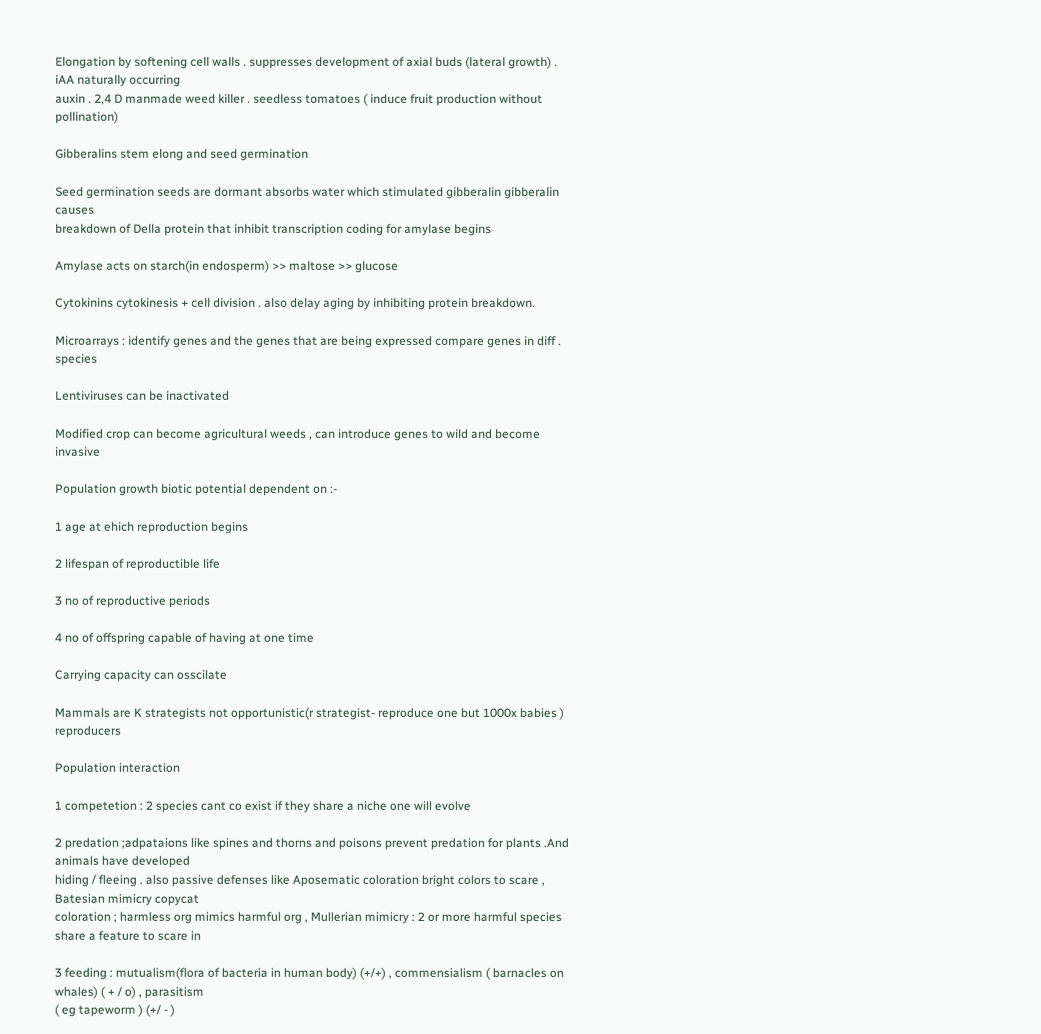Elongation by softening cell walls . suppresses development of axial buds (lateral growth) . iAA naturally occurring
auxin . 2,4 D manmade weed killer . seedless tomatoes ( induce fruit production without pollination)

Gibberalins stem elong and seed germination

Seed germination seeds are dormant absorbs water which stimulated gibberalin gibberalin causes
breakdown of Della protein that inhibit transcription coding for amylase begins

Amylase acts on starch(in endosperm) >> maltose >> glucose

Cytokinins cytokinesis + cell division . also delay aging by inhibiting protein breakdown.

Microarrays : identify genes and the genes that are being expressed compare genes in diff . species

Lentiviruses can be inactivated

Modified crop can become agricultural weeds , can introduce genes to wild and become invasive

Population growth biotic potential dependent on :-

1 age at ehich reproduction begins

2 lifespan of reproductible life

3 no of reproductive periods

4 no of offspring capable of having at one time

Carrying capacity can osscilate

Mammals are K strategists not opportunistic(r strategist- reproduce one but 1000x babies ) reproducers

Population interaction

1 competetion : 2 species cant co exist if they share a niche one will evolve

2 predation ;adpataions like spines and thorns and poisons prevent predation for plants .And animals have developed
hiding / fleeing . also passive defenses like Aposematic coloration bright colors to scare , Batesian mimicry copycat
coloration ; harmless org mimics harmful org , Mullerian mimicry : 2 or more harmful species share a feature to scare in

3 feeding : mutualism(flora of bacteria in human body) (+/+) , commensialism ( barnacles on whales) ( + / o) , parasitism
( eg tapeworm ) (+/ - )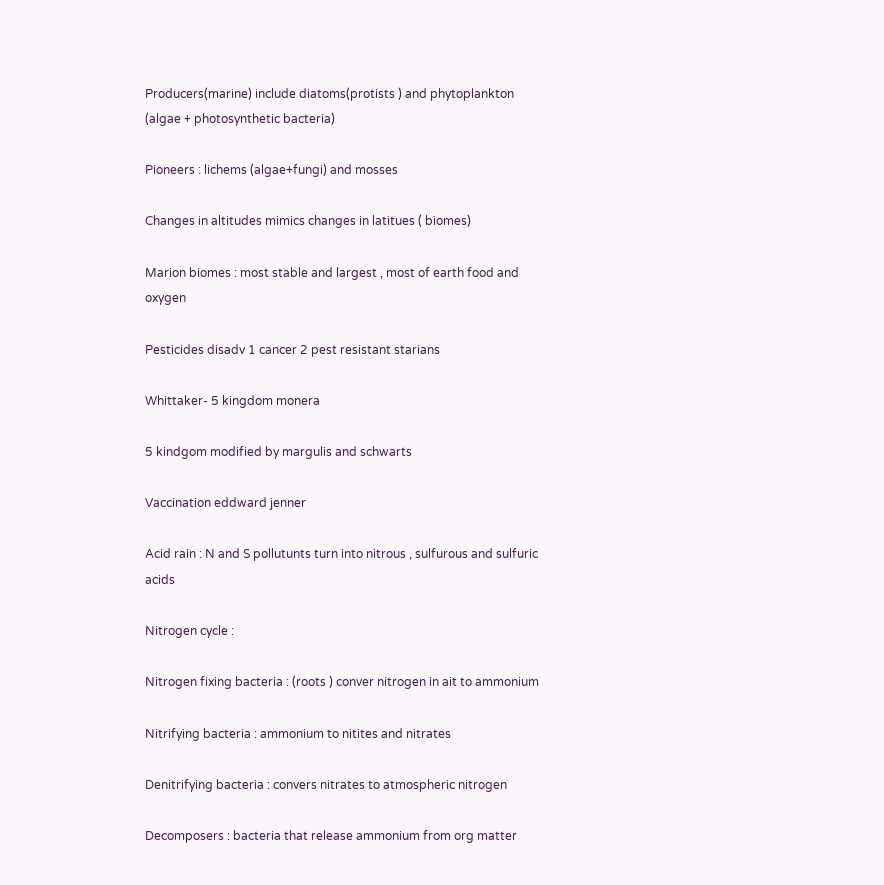Producers(marine) include diatoms(protists ) and phytoplankton (algae + photosynthetic bacteria)

Pioneers : lichems (algae+fungi) and mosses

Changes in altitudes mimics changes in latitues ( biomes)

Marion biomes : most stable and largest , most of earth food and oxygen

Pesticides disadv 1 cancer 2 pest resistant starians

Whittaker- 5 kingdom monera

5 kindgom modified by margulis and schwarts

Vaccination eddward jenner

Acid rain : N and S pollutunts turn into nitrous , sulfurous and sulfuric acids

Nitrogen cycle :

Nitrogen fixing bacteria : (roots ) conver nitrogen in ait to ammonium

Nitrifying bacteria : ammonium to nitites and nitrates

Denitrifying bacteria : convers nitrates to atmospheric nitrogen

Decomposers : bacteria that release ammonium from org matter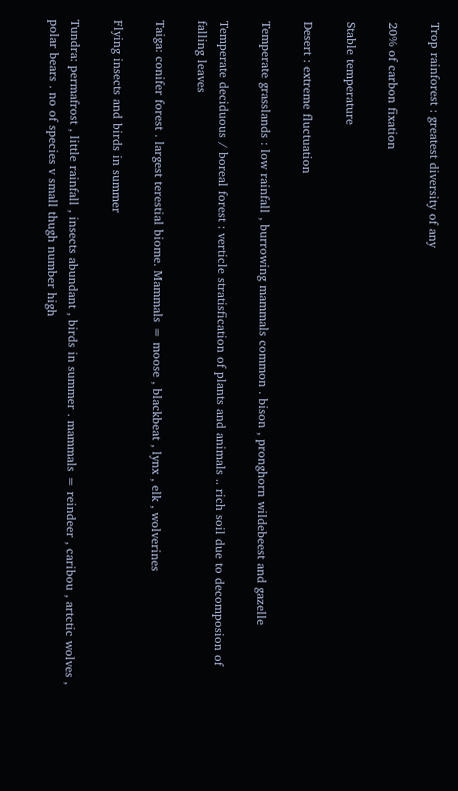Trop rainforest : greatest diversity of any

20% of carbon fixation

Stable temperature

Desert : extreme fluctuation

Temperate grasslands : low rainfall , burrowing mammals common . bison , pronghorn wildebeest and gazelle

Temperate deciduous / boreal forest : verticle stratisfication of plants and animals .. rich soil due to decomposion of
falling leaves

Taiga: conifer forest . largest terestial biome. Mammals = moose , blackbeat , lynx , elk , wolverines

Flying insects and birds in summer

Tundra: permafrost , little rainfall , insects abundant , birds in summer . mammals = reindeer , caribou , artctic wolves ,
polar bears . no of species v small thugh number high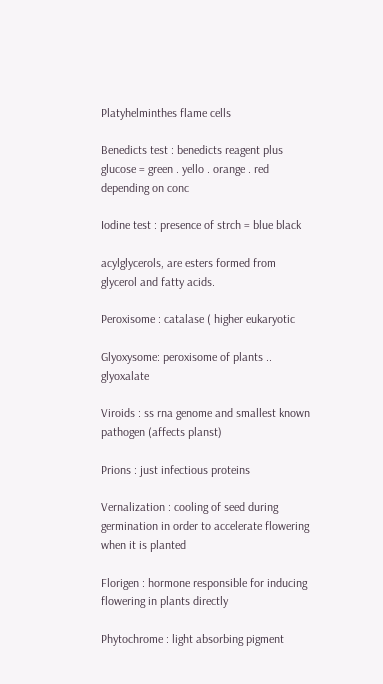Platyhelminthes flame cells

Benedicts test : benedicts reagent plus glucose = green . yello . orange . red depending on conc

Iodine test : presence of strch = blue black

acylglycerols, are esters formed from glycerol and fatty acids.

Peroxisome : catalase ( higher eukaryotic

Glyoxysome: peroxisome of plants .. glyoxalate

Viroids : ss rna genome and smallest known pathogen (affects planst)

Prions : just infectious proteins

Vernalization : cooling of seed during germination in order to accelerate flowering when it is planted

Florigen : hormone responsible for inducing flowering in plants directly

Phytochrome : light absorbing pigment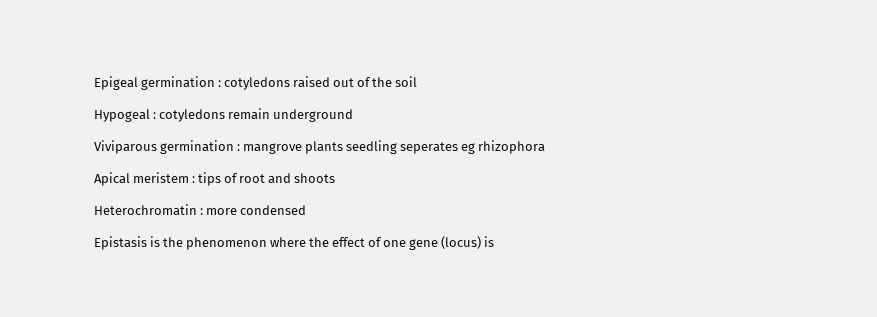Epigeal germination : cotyledons raised out of the soil

Hypogeal : cotyledons remain underground

Viviparous germination : mangrove plants seedling seperates eg rhizophora

Apical meristem : tips of root and shoots

Heterochromatin : more condensed

Epistasis is the phenomenon where the effect of one gene (locus) is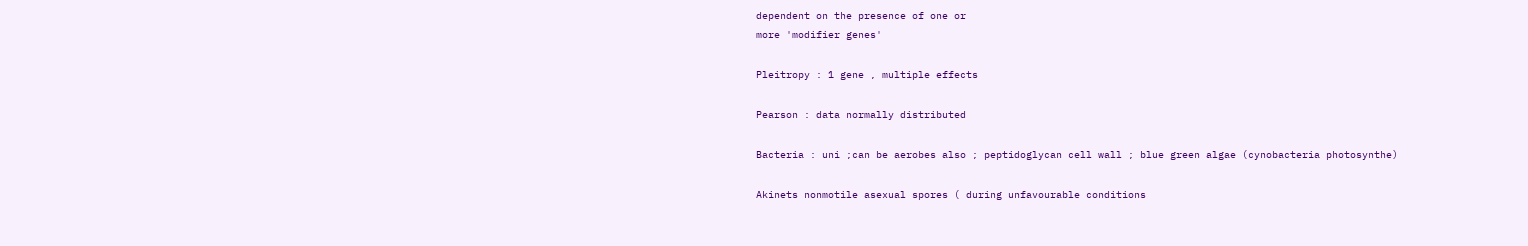dependent on the presence of one or
more 'modifier genes'

Pleitropy : 1 gene , multiple effects

Pearson : data normally distributed

Bacteria : uni ;can be aerobes also ; peptidoglycan cell wall ; blue green algae (cynobacteria photosynthe)

Akinets nonmotile asexual spores ( during unfavourable conditions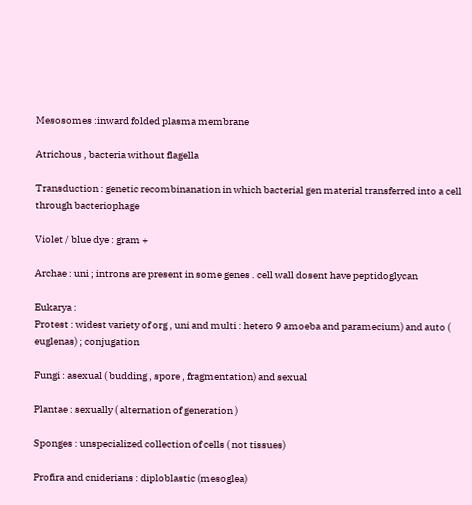Mesosomes :inward folded plasma membrane

Atrichous , bacteria without flagella

Transduction : genetic recombinanation in which bacterial gen material transferred into a cell through bacteriophage

Violet / blue dye : gram +

Archae : uni ; introns are present in some genes . cell wall dosent have peptidoglycan

Eukarya :
Protest : widest variety of org , uni and multi : hetero 9 amoeba and paramecium) and auto ( euglenas) ; conjugation

Fungi : asexual ( budding , spore , fragmentation) and sexual

Plantae : sexually ( alternation of generation )

Sponges : unspecialized collection of cells ( not tissues)

Profira and cniderians : diploblastic (mesoglea)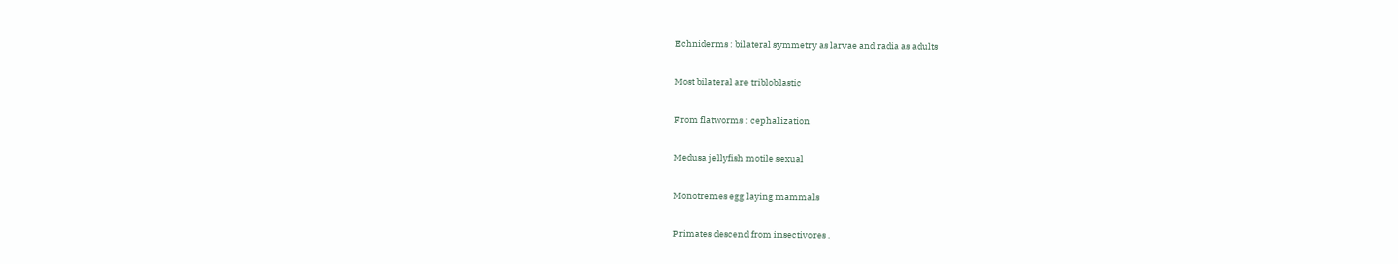Echniderms : bilateral symmetry as larvae and radia as adults

Most bilateral are tribloblastic

From flatworms : cephalization

Medusa jellyfish motile sexual

Monotremes egg laying mammals

Primates descend from insectivores .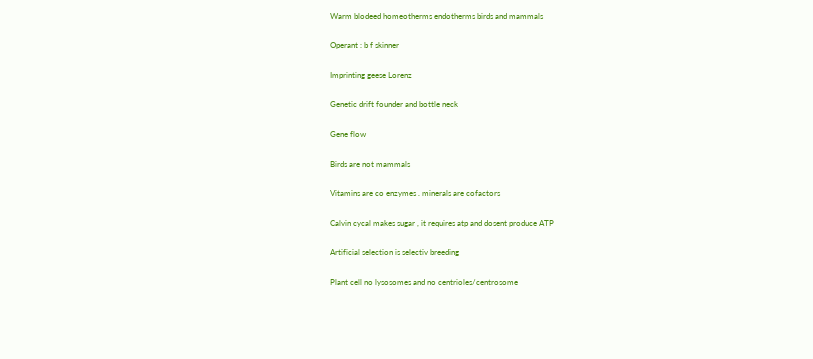Warm blodeed homeotherms endotherms birds and mammals

Operant : b f skinner

Imprinting geese Lorenz

Genetic drift founder and bottle neck

Gene flow

Birds are not mammals

Vitamins are co enzymes . minerals are cofactors

Calvin cycal makes sugar , it requires atp and dosent produce ATP

Artificial selection is selectiv breeding

Plant cell no lysosomes and no centrioles/centrosome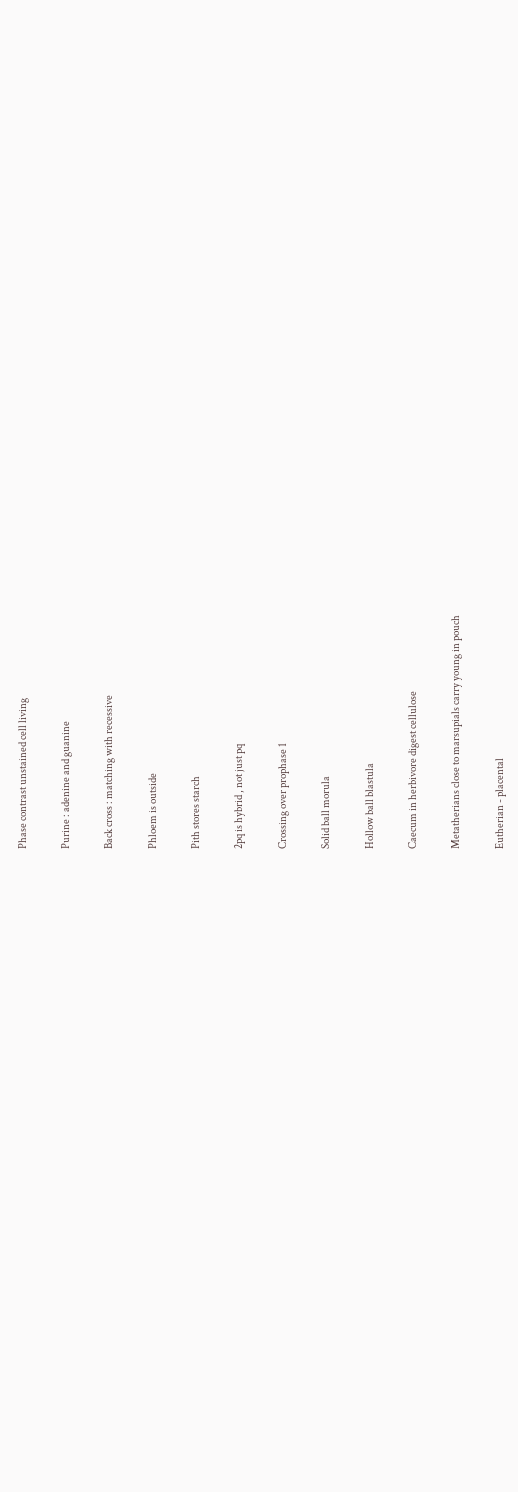Phase contrast unstained cell living

Purine : adenine and guanine

Back cross : matching with recessive

Phloem is outside

Pith stores starch

2pq is hybrid , not just pq

Crossing over prophase 1

Solid ball morula

Hollow ball blastula

Caecum in herbivore digest cellulose

Metatherians close to marsupials carry young in pouch

Eutherian - placental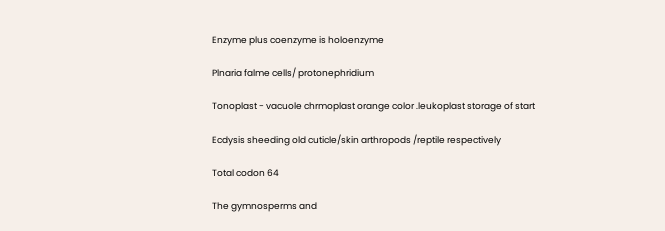Enzyme plus coenzyme is holoenzyme

Plnaria falme cells/ protonephridium

Tonoplast - vacuole chrmoplast orange color .leukoplast storage of start

Ecdysis sheeding old cuticle/skin arthropods /reptile respectively

Total codon 64

The gymnosperms and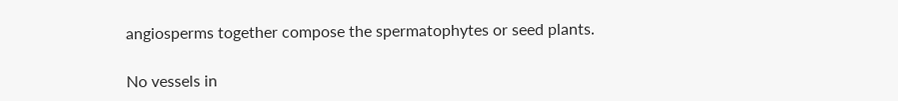angiosperms together compose the spermatophytes or seed plants.

No vessels in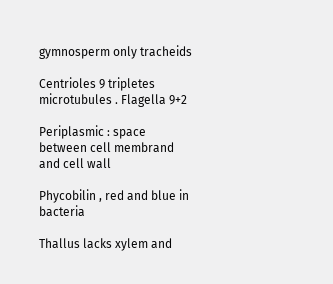gymnosperm only tracheids

Centrioles 9 tripletes microtubules . Flagella 9+2

Periplasmic : space between cell membrand and cell wall

Phycobilin , red and blue in bacteria

Thallus lacks xylem and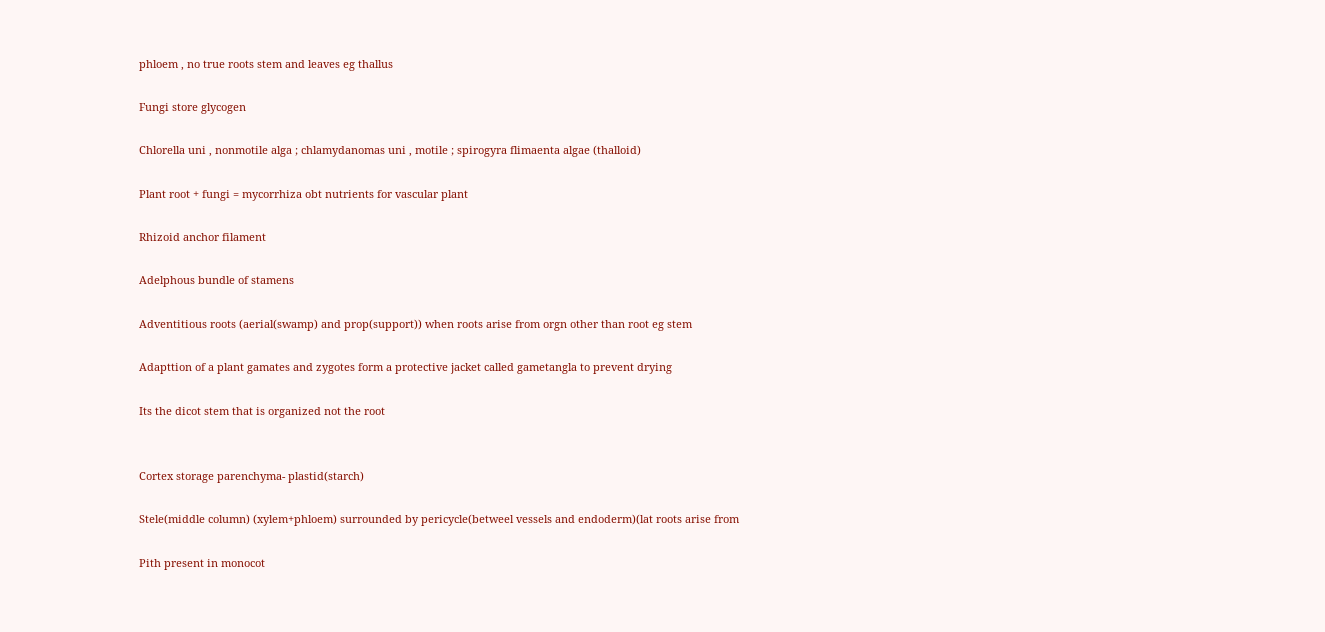phloem , no true roots stem and leaves eg thallus

Fungi store glycogen

Chlorella uni , nonmotile alga ; chlamydanomas uni , motile ; spirogyra flimaenta algae (thalloid)

Plant root + fungi = mycorrhiza obt nutrients for vascular plant

Rhizoid anchor filament

Adelphous bundle of stamens

Adventitious roots (aerial(swamp) and prop(support)) when roots arise from orgn other than root eg stem

Adapttion of a plant gamates and zygotes form a protective jacket called gametangla to prevent drying

Its the dicot stem that is organized not the root


Cortex storage parenchyma- plastid(starch)

Stele(middle column) (xylem+phloem) surrounded by pericycle(betweel vessels and endoderm)(lat roots arise from

Pith present in monocot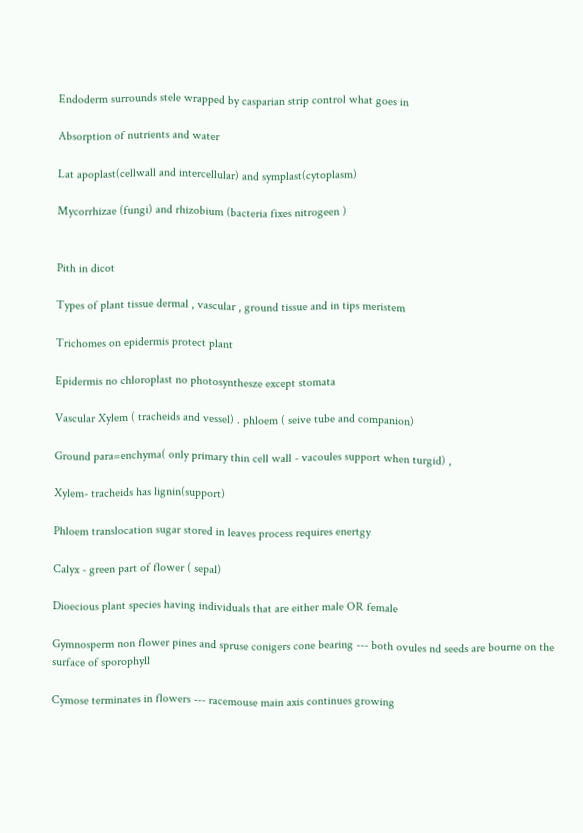Endoderm surrounds stele wrapped by casparian strip control what goes in

Absorption of nutrients and water

Lat apoplast(cellwall and intercellular) and symplast(cytoplasm)

Mycorrhizae (fungi) and rhizobium (bacteria fixes nitrogeen )


Pith in dicot

Types of plant tissue dermal , vascular , ground tissue and in tips meristem

Trichomes on epidermis protect plant

Epidermis no chloroplast no photosynthesze except stomata

Vascular Xylem ( tracheids and vessel) . phloem ( seive tube and companion)

Ground para=enchyma( only primary thin cell wall - vacoules support when turgid) ,

Xylem- tracheids has lignin(support)

Phloem translocation sugar stored in leaves process requires enertgy

Calyx - green part of flower ( sepal)

Dioecious plant species having individuals that are either male OR female

Gymnosperm non flower pines and spruse conigers cone bearing --- both ovules nd seeds are bourne on the
surface of sporophyll

Cymose terminates in flowers --- racemouse main axis continues growing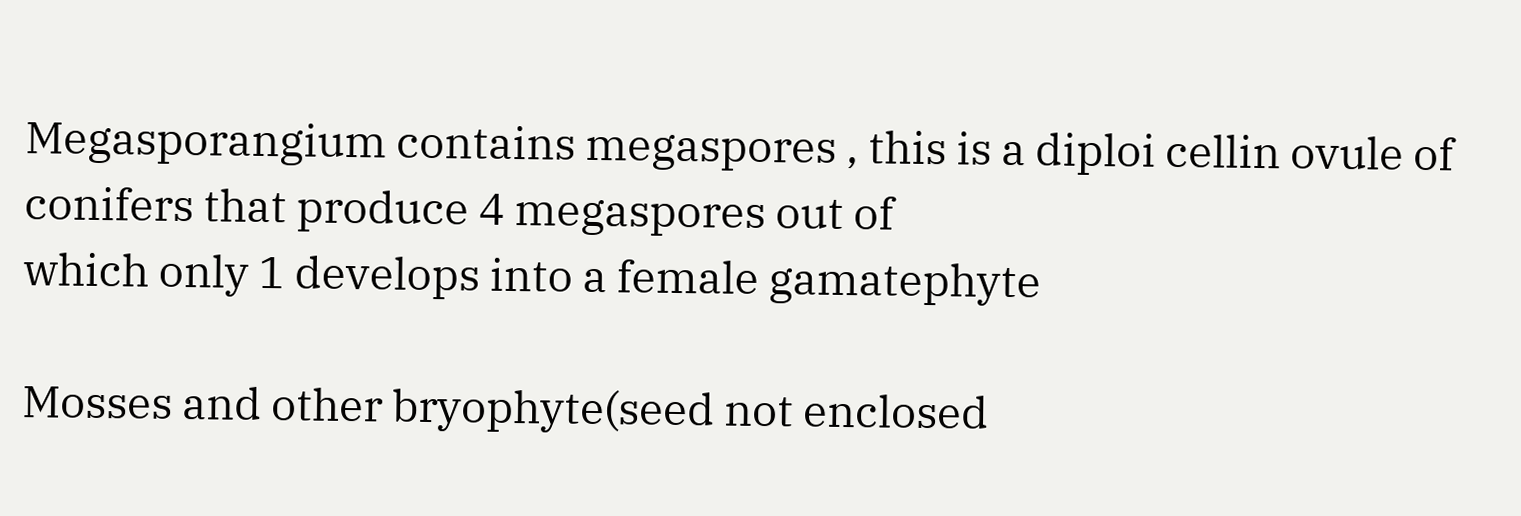Megasporangium contains megaspores , this is a diploi cellin ovule of conifers that produce 4 megaspores out of
which only 1 develops into a female gamatephyte

Mosses and other bryophyte(seed not enclosed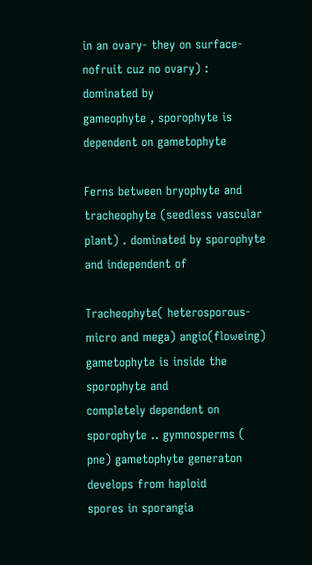in an ovary- they on surface-nofruit cuz no ovary) : dominated by
gameophyte , sporophyte is dependent on gametophyte

Ferns between bryophyte and tracheophyte (seedless vascular plant) . dominated by sporophyte and independent of

Tracheophyte( heterosporous-micro and mega) angio(floweing) gametophyte is inside the sporophyte and
completely dependent on sporophyte .. gymnosperms ( pne) gametophyte generaton develops from haploid
spores in sporangia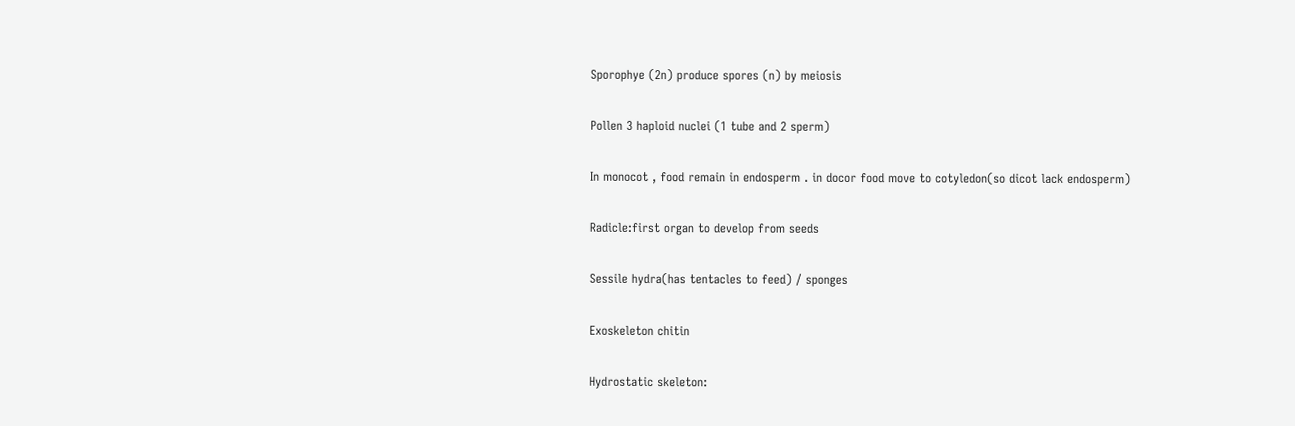Sporophye (2n) produce spores (n) by meiosis

Pollen 3 haploid nuclei (1 tube and 2 sperm)

In monocot , food remain in endosperm . in docor food move to cotyledon(so dicot lack endosperm)

Radicle:first organ to develop from seeds

Sessile hydra(has tentacles to feed) / sponges

Exoskeleton chitin

Hydrostatic skeleton: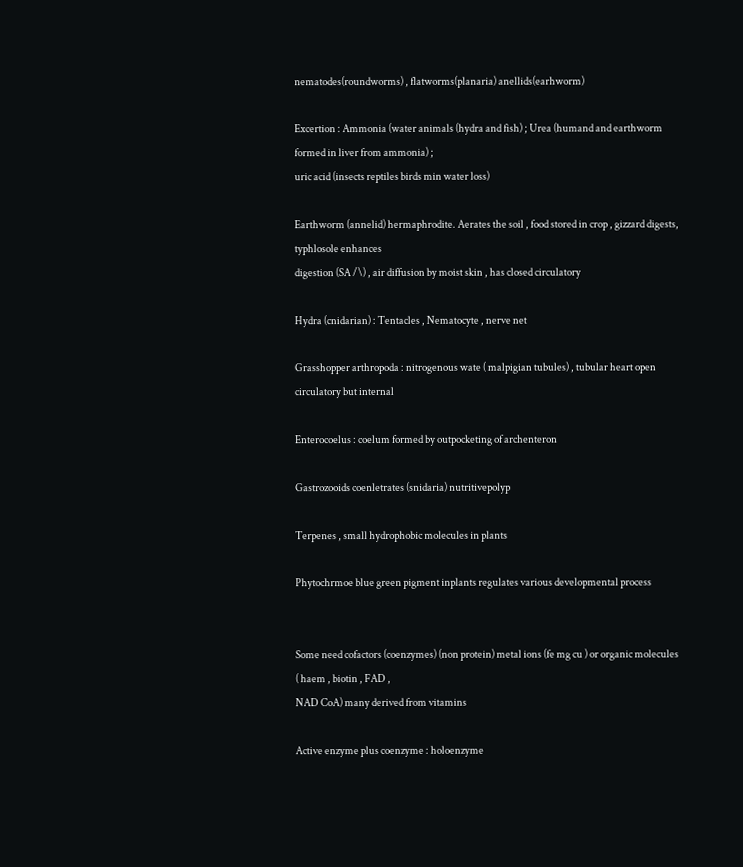nematodes(roundworms) , flatworms(planaria) anellids(earhworm)

Excertion : Ammonia (water animals (hydra and fish) ; Urea (humand and earthworm formed in liver from ammonia) ;
uric acid (insects reptiles birds min water loss)

Earthworm (annelid) hermaphrodite. Aerates the soil , food stored in crop , gizzard digests, typhlosole enhances
digestion (SA /\) , air diffusion by moist skin , has closed circulatory

Hydra (cnidarian) : Tentacles , Nematocyte , nerve net

Grasshopper arthropoda : nitrogenous wate ( malpigian tubules) , tubular heart open circulatory but internal

Enterocoelus : coelum formed by outpocketing of archenteron

Gastrozooids coenletrates (snidaria) nutritivepolyp

Terpenes , small hydrophobic molecules in plants

Phytochrmoe blue green pigment inplants regulates various developmental process


Some need cofactors (coenzymes) (non protein) metal ions (fe mg cu ) or organic molecules ( haem , biotin , FAD ,
NAD CoA) many derived from vitamins

Active enzyme plus coenzyme : holoenzyme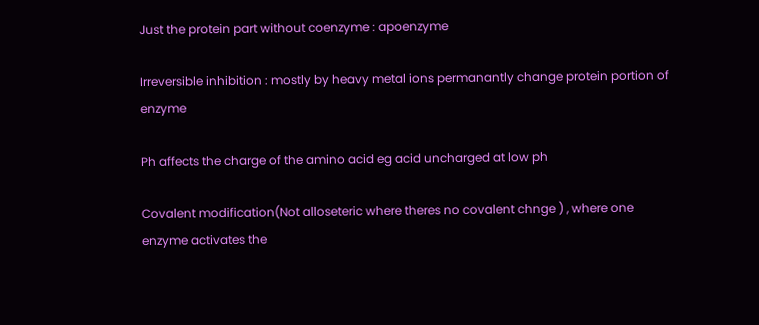Just the protein part without coenzyme : apoenzyme

Irreversible inhibition : mostly by heavy metal ions permanantly change protein portion of enzyme

Ph affects the charge of the amino acid eg acid uncharged at low ph

Covalent modification(Not alloseteric where theres no covalent chnge ) , where one enzyme activates the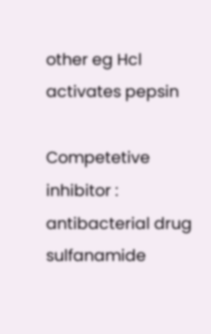other eg Hcl
activates pepsin

Competetive inhibitor : antibacterial drug sulfanamide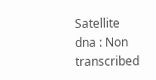Satellite dna : Non transcribed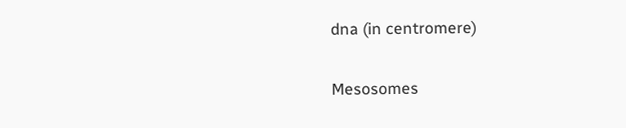dna (in centromere)

Mesosomes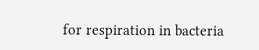for respiration in bacteria